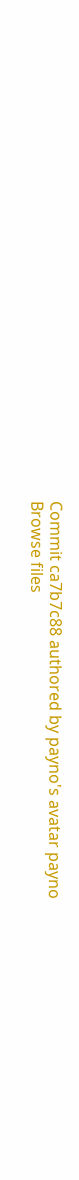Commit ca7b7c88 authored by payno's avatar payno
Browse files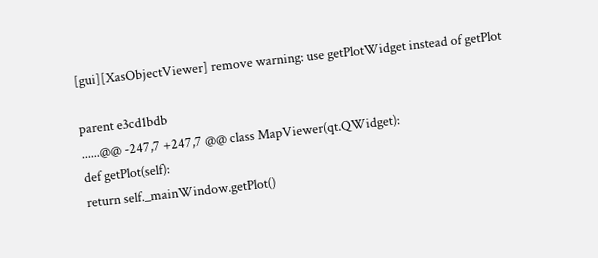[gui][XasObjectViewer] remove warning: use getPlotWidget instead of getPlot

parent e3cd1bdb
......@@ -247,7 +247,7 @@ class MapViewer(qt.QWidget):
def getPlot(self):
return self._mainWindow.getPlot()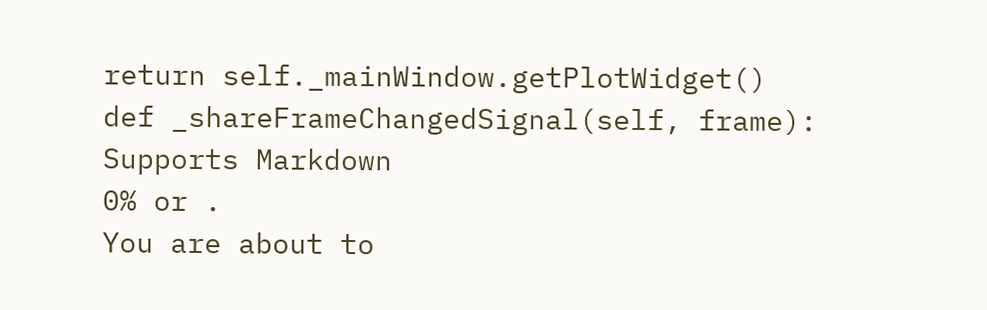return self._mainWindow.getPlotWidget()
def _shareFrameChangedSignal(self, frame):
Supports Markdown
0% or .
You are about to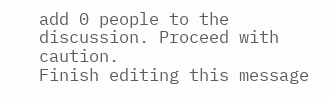add 0 people to the discussion. Proceed with caution.
Finish editing this message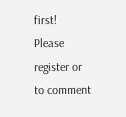first!
Please register or to comment